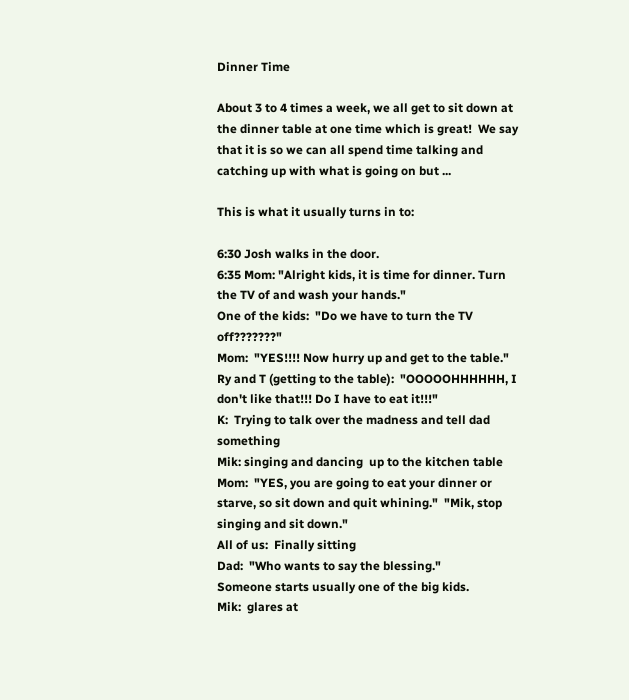Dinner Time

About 3 to 4 times a week, we all get to sit down at the dinner table at one time which is great!  We say that it is so we can all spend time talking and catching up with what is going on but ...

This is what it usually turns in to:

6:30 Josh walks in the door.
6:35 Mom: "Alright kids, it is time for dinner. Turn the TV of and wash your hands."
One of the kids:  "Do we have to turn the TV off???????"
Mom:  "YES!!!! Now hurry up and get to the table."
Ry and T (getting to the table):  "OOOOOHHHHHH, I don't like that!!! Do I have to eat it!!!"
K:  Trying to talk over the madness and tell dad something
Mik: singing and dancing  up to the kitchen table
Mom:  "YES, you are going to eat your dinner or starve, so sit down and quit whining."  "Mik, stop singing and sit down."
All of us:  Finally sitting
Dad:  "Who wants to say the blessing."
Someone starts usually one of the big kids.
Mik:  glares at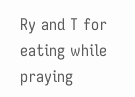Ry and T for eating while praying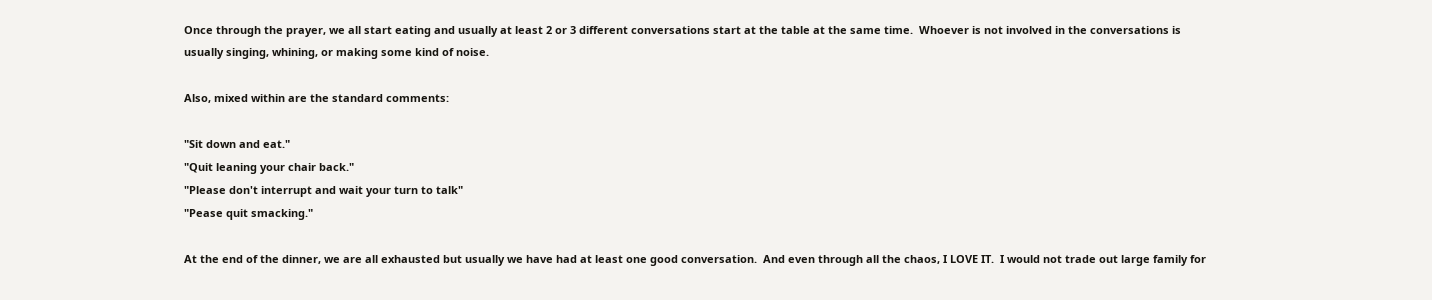Once through the prayer, we all start eating and usually at least 2 or 3 different conversations start at the table at the same time.  Whoever is not involved in the conversations is usually singing, whining, or making some kind of noise.

Also, mixed within are the standard comments:

"Sit down and eat."
"Quit leaning your chair back."
"Please don't interrupt and wait your turn to talk"
"Pease quit smacking."

At the end of the dinner, we are all exhausted but usually we have had at least one good conversation.  And even through all the chaos, I LOVE IT.  I would not trade out large family for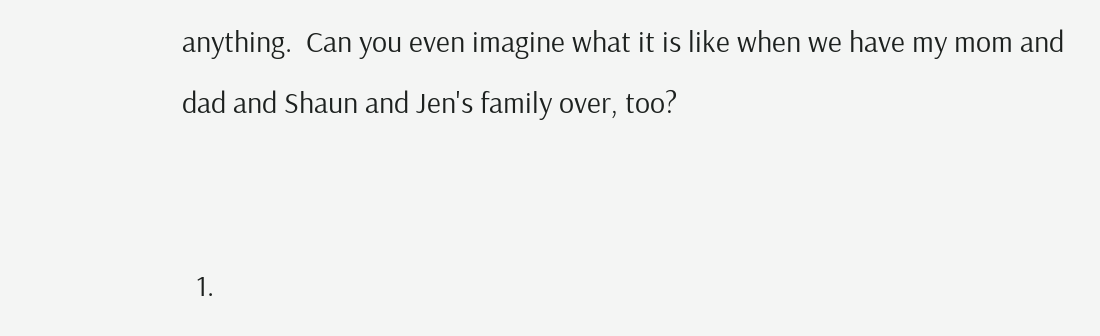anything.  Can you even imagine what it is like when we have my mom and dad and Shaun and Jen's family over, too?


  1.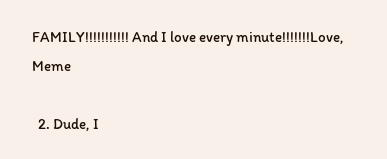FAMILY!!!!!!!!!!! And I love every minute!!!!!!!Love, Meme

  2. Dude, I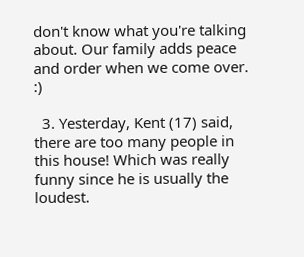don't know what you're talking about. Our family adds peace and order when we come over. :)

  3. Yesterday, Kent (17) said, there are too many people in this house! Which was really funny since he is usually the loudest.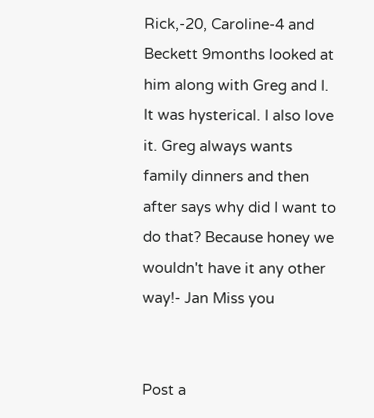Rick,-20, Caroline-4 and Beckett 9months looked at him along with Greg and I. It was hysterical. I also love it. Greg always wants family dinners and then after says why did I want to do that? Because honey we wouldn't have it any other way!- Jan Miss you


Post a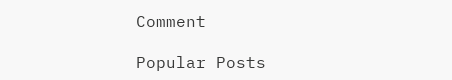Comment

Popular Posts